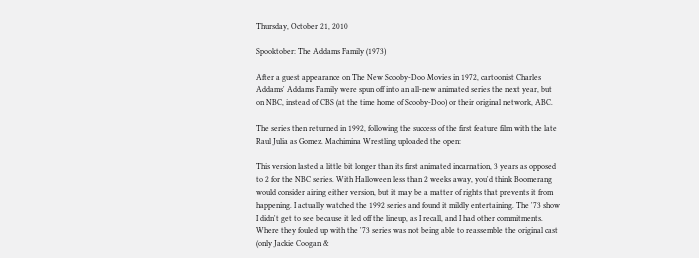Thursday, October 21, 2010

Spooktober: The Addams Family (1973)

After a guest appearance on The New Scooby-Doo Movies in 1972, cartoonist Charles Addams' Addams Family were spun off into an all-new animated series the next year, but on NBC, instead of CBS (at the time home of Scooby-Doo) or their original network, ABC.

The series then returned in 1992, following the success of the first feature film with the late Raul Julia as Gomez. Machimina Wrestling uploaded the open:

This version lasted a little bit longer than its first animated incarnation, 3 years as opposed to 2 for the NBC series. With Halloween less than 2 weeks away, you'd think Boomerang would consider airing either version, but it may be a matter of rights that prevents it from happening. I actually watched the 1992 series and found it mildly entertaining. The '73 show I didn't get to see because it led off the lineup, as I recall, and I had other commitments. Where they fouled up with the '73 series was not being able to reassemble the original cast (only Jackie Coogan &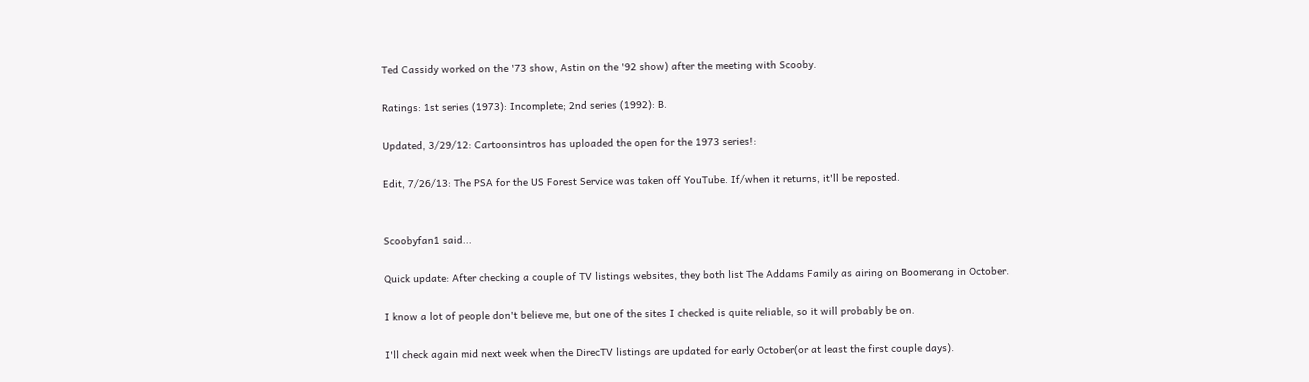Ted Cassidy worked on the '73 show, Astin on the '92 show) after the meeting with Scooby.

Ratings: 1st series (1973): Incomplete; 2nd series (1992): B.

Updated, 3/29/12: Cartoonsintros has uploaded the open for the 1973 series!:

Edit, 7/26/13: The PSA for the US Forest Service was taken off YouTube. If/when it returns, it'll be reposted.


Scoobyfan1 said...

Quick update: After checking a couple of TV listings websites, they both list The Addams Family as airing on Boomerang in October.

I know a lot of people don't believe me, but one of the sites I checked is quite reliable, so it will probably be on.

I'll check again mid next week when the DirecTV listings are updated for early October(or at least the first couple days).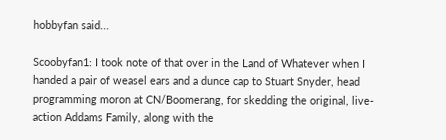hobbyfan said...

Scoobyfan1: I took note of that over in the Land of Whatever when I handed a pair of weasel ears and a dunce cap to Stuart Snyder, head programming moron at CN/Boomerang, for skedding the original, live-action Addams Family, along with the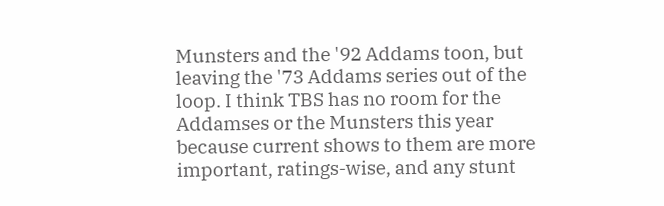Munsters and the '92 Addams toon, but leaving the '73 Addams series out of the loop. I think TBS has no room for the Addamses or the Munsters this year because current shows to them are more important, ratings-wise, and any stunt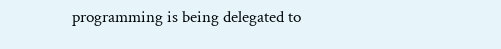programming is being delegated to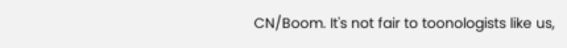CN/Boom. It's not fair to toonologists like us,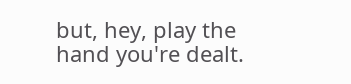but, hey, play the hand you're dealt.